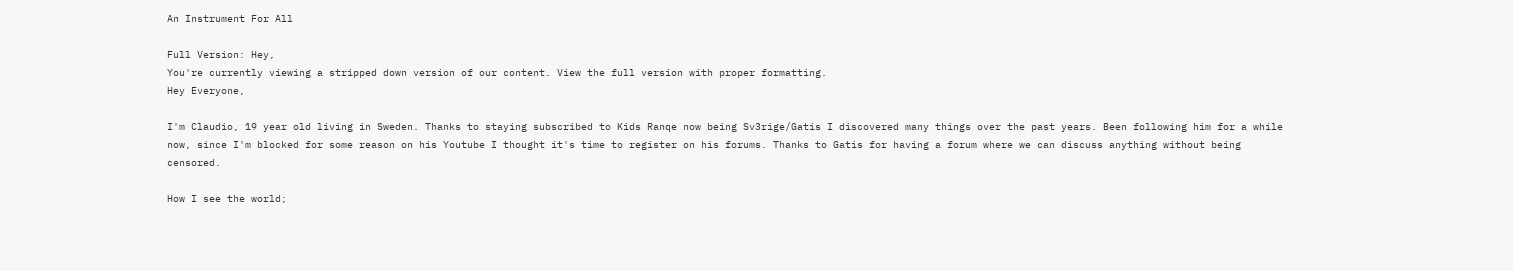An Instrument For All

Full Version: Hey,
You're currently viewing a stripped down version of our content. View the full version with proper formatting.
Hey Everyone,

I'm Claudio, 19 year old living in Sweden. Thanks to staying subscribed to Kids Ranqe now being Sv3rige/Gatis I discovered many things over the past years. Been following him for a while now, since I'm blocked for some reason on his Youtube I thought it's time to register on his forums. Thanks to Gatis for having a forum where we can discuss anything without being censored.

How I see the world;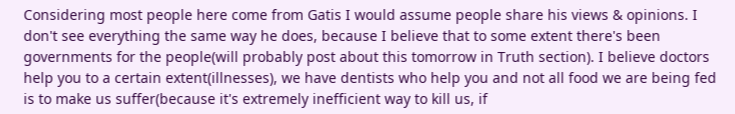Considering most people here come from Gatis I would assume people share his views & opinions. I don't see everything the same way he does, because I believe that to some extent there's been governments for the people(will probably post about this tomorrow in Truth section). I believe doctors help you to a certain extent(illnesses), we have dentists who help you and not all food we are being fed is to make us suffer(because it's extremely inefficient way to kill us, if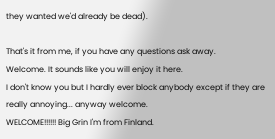they wanted we'd already be dead).

That's it from me, if you have any questions ask away.
Welcome. It sounds like you will enjoy it here.
I don't know you but I hardly ever block anybody except if they are really annoying... anyway welcome.
WELCOME!!!!!! Big Grin I'm from Finland.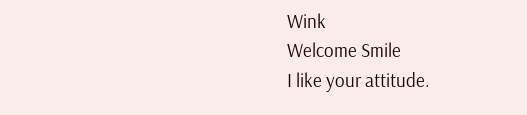Wink
Welcome Smile
I like your attitude.